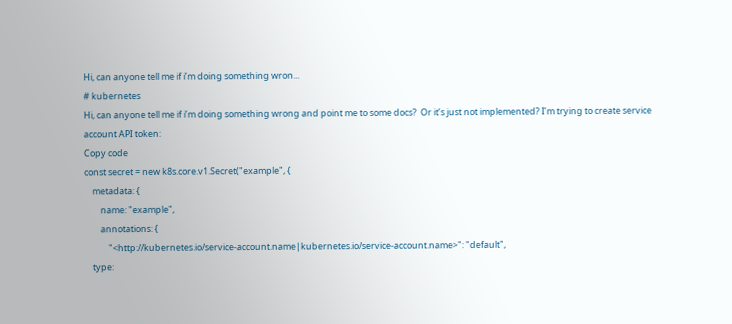Hi, can anyone tell me if i’m doing something wron...
# kubernetes
Hi, can anyone tell me if i’m doing something wrong and point me to some docs?  Or it’s just not implemented? I’m trying to create service account API token:
Copy code
const secret = new k8s.core.v1.Secret("example", {
    metadata: {
        name: "example",
        annotations: {
            "<http://kubernetes.io/service-account.name|kubernetes.io/service-account.name>": "default",
    type: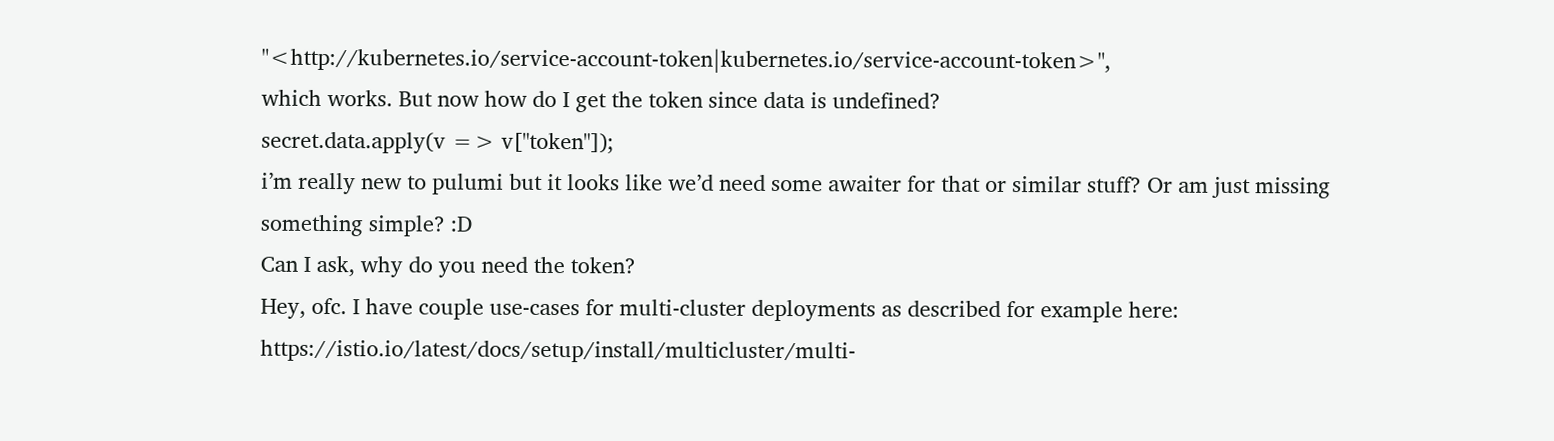"<http://kubernetes.io/service-account-token|kubernetes.io/service-account-token>",
which works. But now how do I get the token since data is undefined?
secret.data.apply(v => v["token"]);
i’m really new to pulumi but it looks like we’d need some awaiter for that or similar stuff? Or am just missing something simple? :D
Can I ask, why do you need the token?
Hey, ofc. I have couple use-cases for multi-cluster deployments as described for example here: https://istio.io/latest/docs/setup/install/multicluster/multi-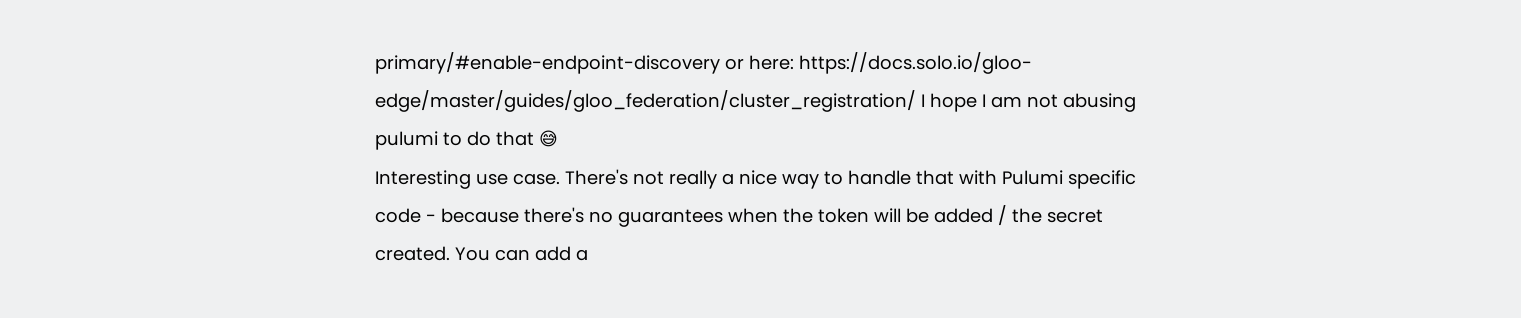primary/#enable-endpoint-discovery or here: https://docs.solo.io/gloo-edge/master/guides/gloo_federation/cluster_registration/ I hope I am not abusing pulumi to do that 😅
Interesting use case. There's not really a nice way to handle that with Pulumi specific code - because there's no guarantees when the token will be added / the secret created. You can add a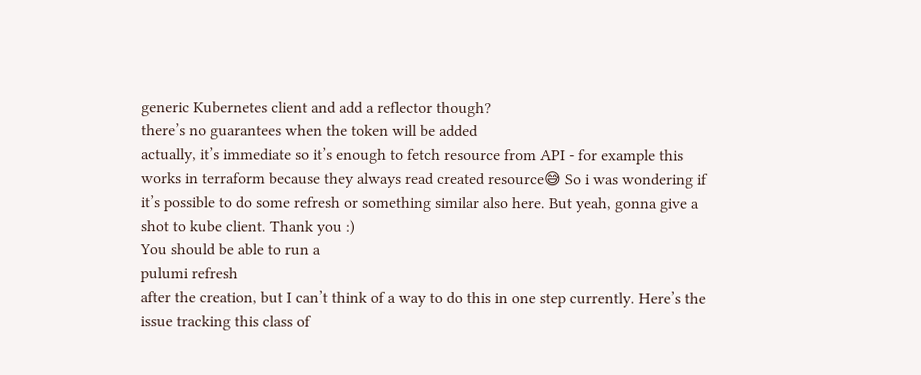generic Kubernetes client and add a reflector though?
there’s no guarantees when the token will be added
actually, it’s immediate so it’s enough to fetch resource from API - for example this works in terraform because they always read created resource😅 So i was wondering if it’s possible to do some refresh or something similar also here. But yeah, gonna give a shot to kube client. Thank you :)
You should be able to run a
pulumi refresh
after the creation, but I can’t think of a way to do this in one step currently. Here’s the issue tracking this class of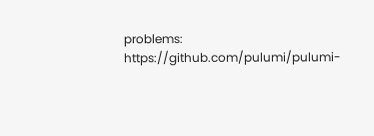problems: https://github.com/pulumi/pulumi-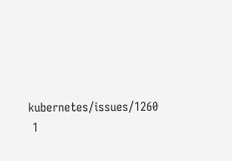kubernetes/issues/1260
 1